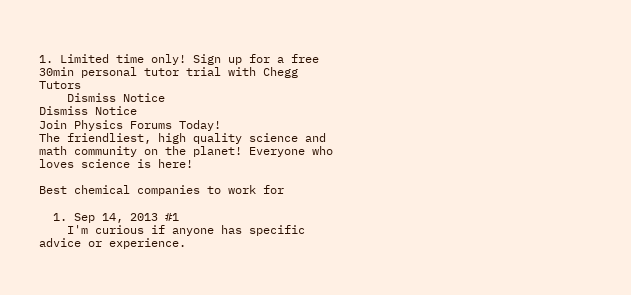1. Limited time only! Sign up for a free 30min personal tutor trial with Chegg Tutors
    Dismiss Notice
Dismiss Notice
Join Physics Forums Today!
The friendliest, high quality science and math community on the planet! Everyone who loves science is here!

Best chemical companies to work for

  1. Sep 14, 2013 #1
    I'm curious if anyone has specific advice or experience.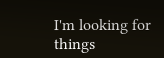I'm looking for things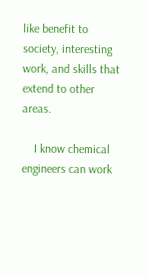like benefit to society, interesting work, and skills that extend to other areas.

    I know chemical engineers can work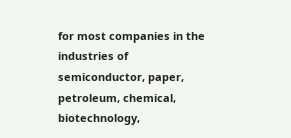for most companies in the industries of semiconductor, paper, petroleum, chemical, biotechnology,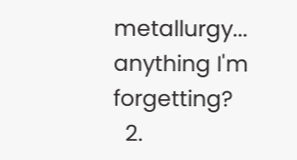metallurgy... anything I'm forgetting?
  2.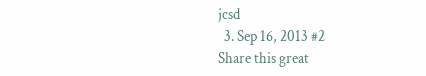jcsd
  3. Sep 16, 2013 #2
Share this great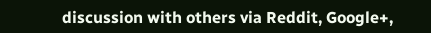discussion with others via Reddit, Google+,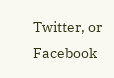Twitter, or Facebook